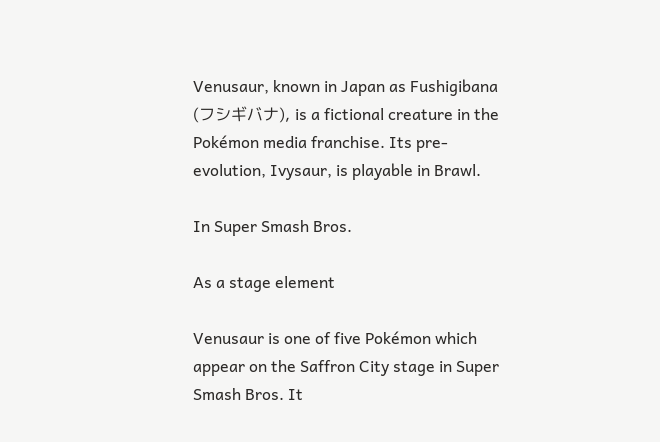Venusaur, known in Japan as Fushigibana (フシギバナ), is a fictional creature in the Pokémon media franchise. Its pre-evolution, Ivysaur, is playable in Brawl.

In Super Smash Bros.

As a stage element

Venusaur is one of five Pokémon which appear on the Saffron City stage in Super Smash Bros. It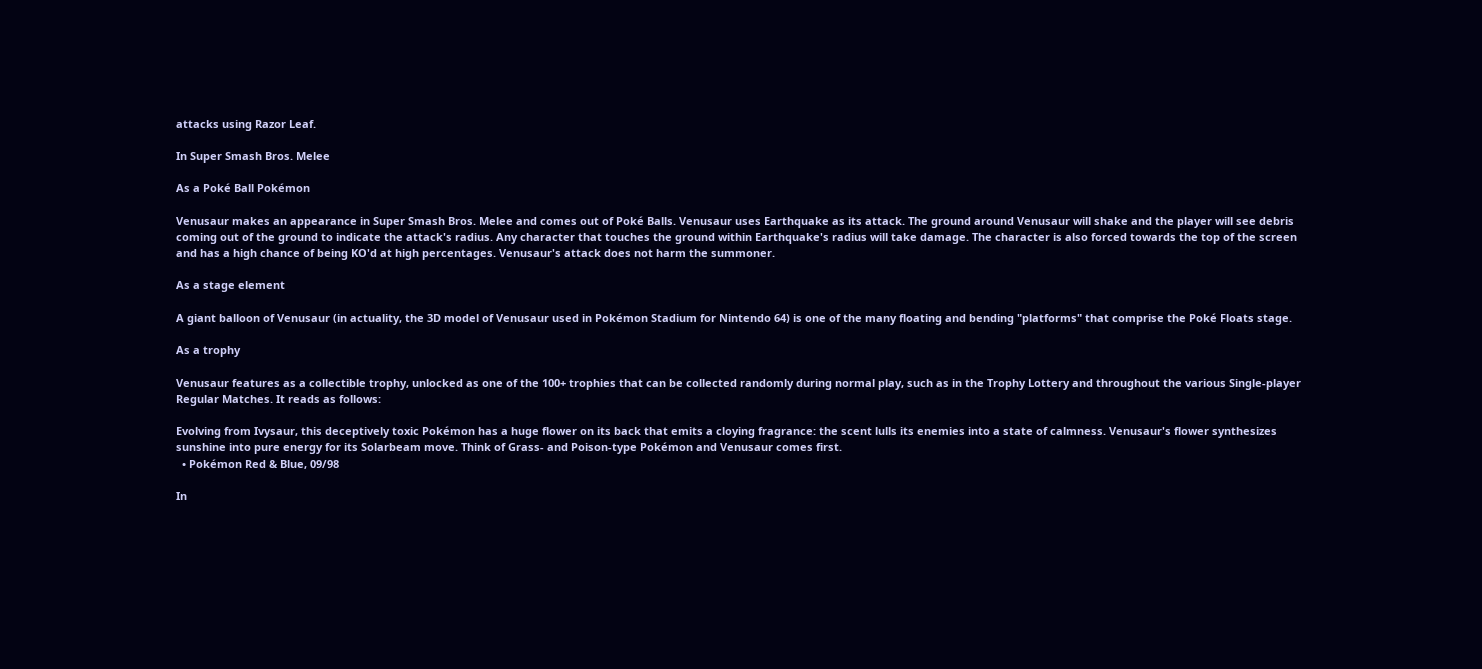attacks using Razor Leaf.

In Super Smash Bros. Melee

As a Poké Ball Pokémon

Venusaur makes an appearance in Super Smash Bros. Melee and comes out of Poké Balls. Venusaur uses Earthquake as its attack. The ground around Venusaur will shake and the player will see debris coming out of the ground to indicate the attack's radius. Any character that touches the ground within Earthquake's radius will take damage. The character is also forced towards the top of the screen and has a high chance of being KO'd at high percentages. Venusaur's attack does not harm the summoner.

As a stage element

A giant balloon of Venusaur (in actuality, the 3D model of Venusaur used in Pokémon Stadium for Nintendo 64) is one of the many floating and bending "platforms" that comprise the Poké Floats stage.

As a trophy

Venusaur features as a collectible trophy, unlocked as one of the 100+ trophies that can be collected randomly during normal play, such as in the Trophy Lottery and throughout the various Single-player Regular Matches. It reads as follows:

Evolving from Ivysaur, this deceptively toxic Pokémon has a huge flower on its back that emits a cloying fragrance: the scent lulls its enemies into a state of calmness. Venusaur's flower synthesizes sunshine into pure energy for its Solarbeam move. Think of Grass- and Poison-type Pokémon and Venusaur comes first.
  • Pokémon Red & Blue, 09/98

In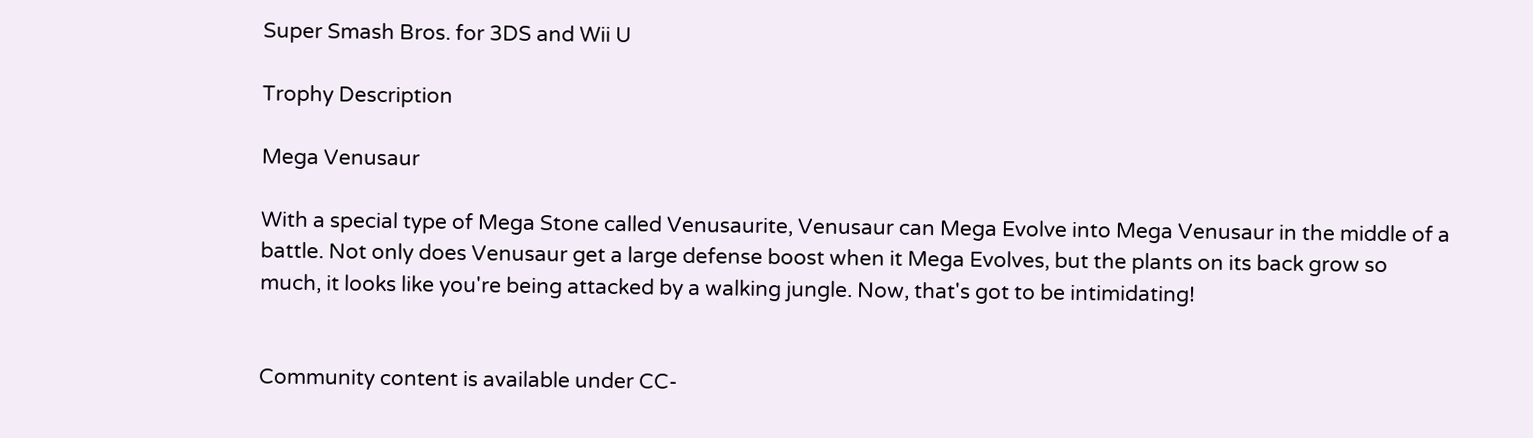Super Smash Bros. for 3DS and Wii U

Trophy Description

Mega Venusaur

With a special type of Mega Stone called Venusaurite, Venusaur can Mega Evolve into Mega Venusaur in the middle of a battle. Not only does Venusaur get a large defense boost when it Mega Evolves, but the plants on its back grow so much, it looks like you're being attacked by a walking jungle. Now, that's got to be intimidating!


Community content is available under CC-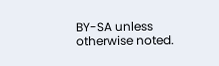BY-SA unless otherwise noted.